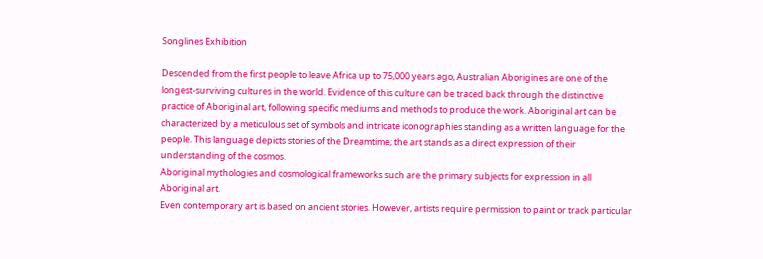Songlines Exhibition

Descended from the first people to leave Africa up to 75,000 years ago, Australian Aborigines are one of the longest-surviving cultures in the world. Evidence of this culture can be traced back through the distinctive practice of Aboriginal art, following specific mediums and methods to produce the work. Aboriginal art can be characterized by a meticulous set of symbols and intricate iconographies standing as a written language for the people. This language depicts stories of the Dreamtime; the art stands as a direct expression of their understanding of the cosmos.
Aboriginal mythologies and cosmological frameworks such are the primary subjects for expression in all Aboriginal art.
Even contemporary art is based on ancient stories. However, artists require permission to paint or track particular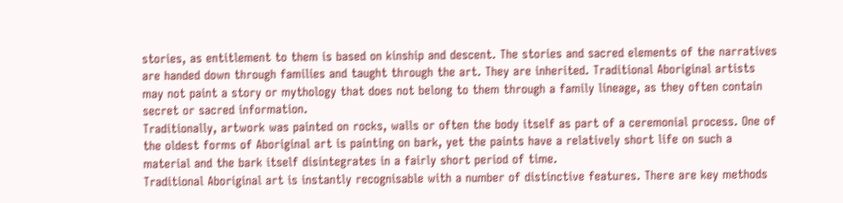stories, as entitlement to them is based on kinship and descent. The stories and sacred elements of the narratives are handed down through families and taught through the art. They are inherited. Traditional Aboriginal artists may not paint a story or mythology that does not belong to them through a family lineage, as they often contain secret or sacred information.
Traditionally, artwork was painted on rocks, walls or often the body itself as part of a ceremonial process. One of the oldest forms of Aboriginal art is painting on bark, yet the paints have a relatively short life on such a material and the bark itself disintegrates in a fairly short period of time.
Traditional Aboriginal art is instantly recognisable with a number of distinctive features. There are key methods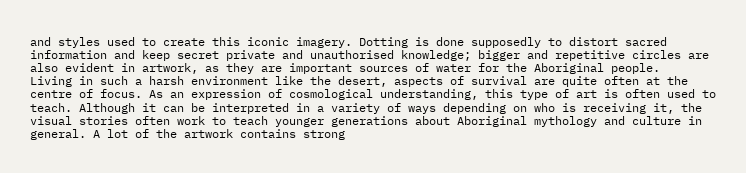and styles used to create this iconic imagery. Dotting is done supposedly to distort sacred information and keep secret private and unauthorised knowledge; bigger and repetitive circles are also evident in artwork, as they are important sources of water for the Aboriginal people.
Living in such a harsh environment like the desert, aspects of survival are quite often at the centre of focus. As an expression of cosmological understanding, this type of art is often used to teach. Although it can be interpreted in a variety of ways depending on who is receiving it, the visual stories often work to teach younger generations about Aboriginal mythology and culture in general. A lot of the artwork contains strong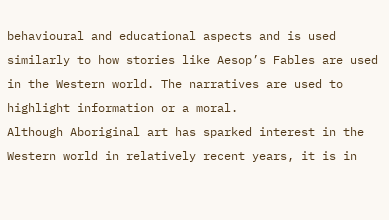behavioural and educational aspects and is used similarly to how stories like Aesop’s Fables are used in the Western world. The narratives are used to highlight information or a moral.
Although Aboriginal art has sparked interest in the Western world in relatively recent years, it is in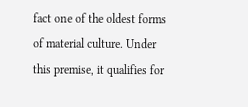fact one of the oldest forms of material culture. Under this premise, it qualifies for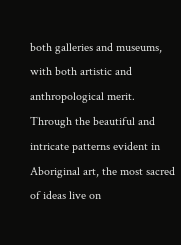both galleries and museums, with both artistic and anthropological merit. Through the beautiful and intricate patterns evident in Aboriginal art, the most sacred of ideas live on